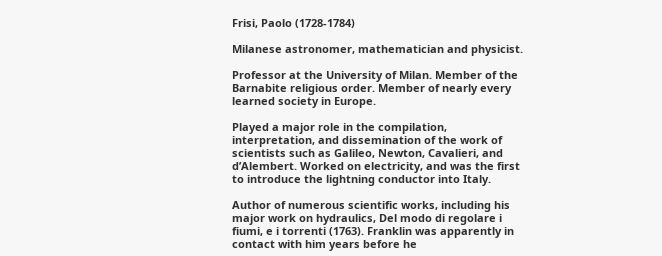Frisi, Paolo (1728-1784)

Milanese astronomer, mathematician and physicist.

Professor at the University of Milan. Member of the Barnabite religious order. Member of nearly every learned society in Europe.

Played a major role in the compilation, interpretation, and dissemination of the work of scientists such as Galileo, Newton, Cavalieri, and d’Alembert. Worked on electricity, and was the first to introduce the lightning conductor into Italy.

Author of numerous scientific works, including his major work on hydraulics, Del modo di regolare i fiumi, e i torrenti (1763). Franklin was apparently in contact with him years before he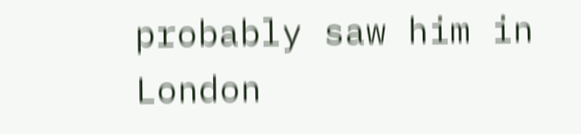probably saw him in London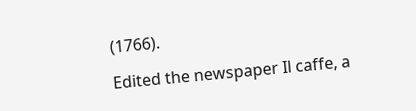(1766).

Edited the newspaper Il caffe, a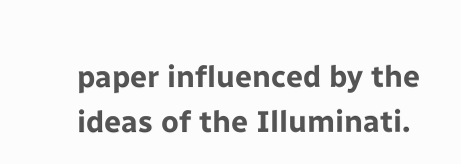paper influenced by the ideas of the Illuminati.